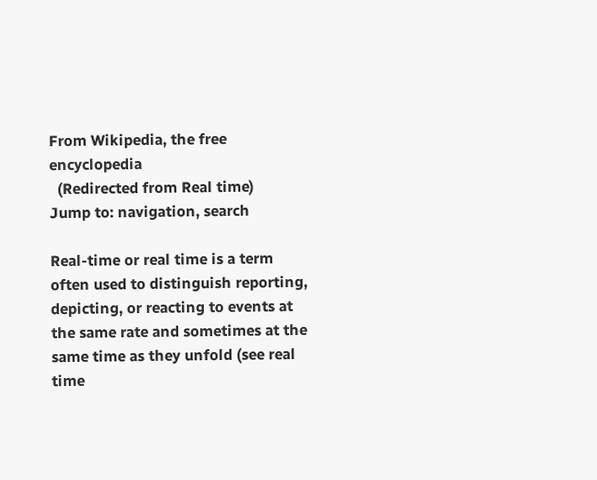From Wikipedia, the free encyclopedia
  (Redirected from Real time)
Jump to: navigation, search

Real-time or real time is a term often used to distinguish reporting, depicting, or reacting to events at the same rate and sometimes at the same time as they unfold (see real time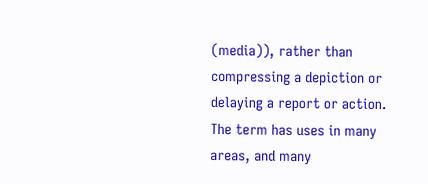(media)), rather than compressing a depiction or delaying a report or action. The term has uses in many areas, and many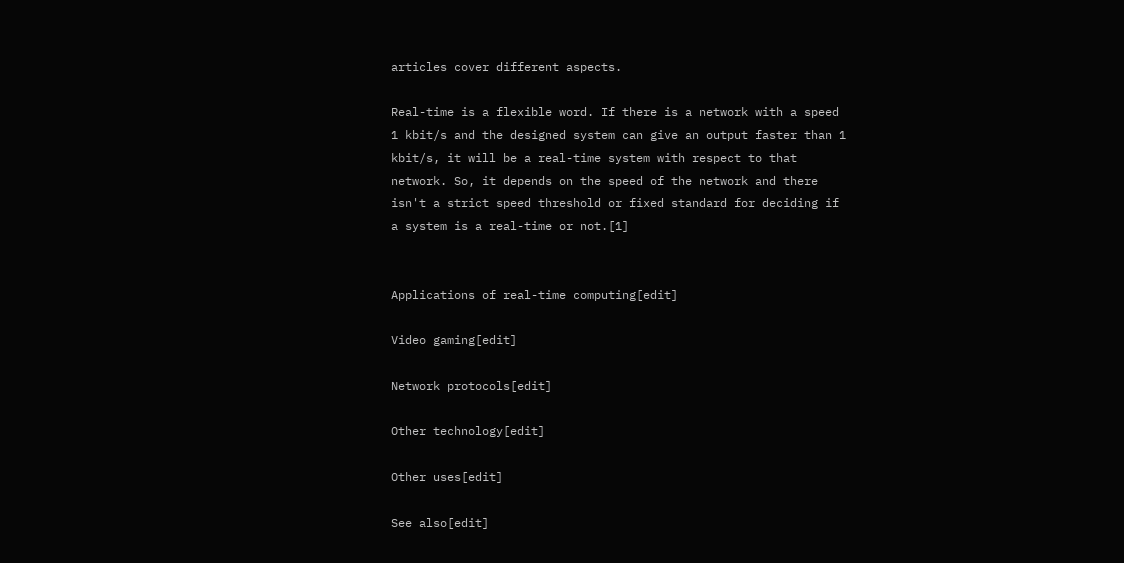articles cover different aspects.

Real-time is a flexible word. If there is a network with a speed 1 kbit/s and the designed system can give an output faster than 1 kbit/s, it will be a real-time system with respect to that network. So, it depends on the speed of the network and there isn't a strict speed threshold or fixed standard for deciding if a system is a real-time or not.[1]


Applications of real-time computing[edit]

Video gaming[edit]

Network protocols[edit]

Other technology[edit]

Other uses[edit]

See also[edit]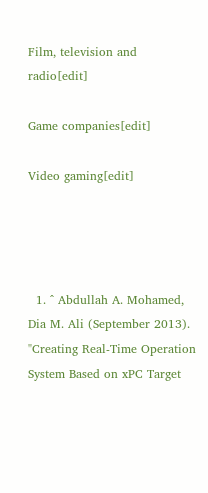Film, television and radio[edit]

Game companies[edit]

Video gaming[edit]




  1. ^ Abdullah A. Mohamed, Dia M. Ali (September 2013). "Creating Real-Time Operation System Based on xPC Target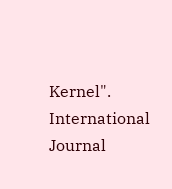Kernel". International Journal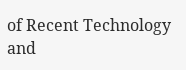of Recent Technology and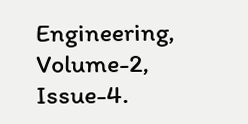Engineering, Volume-2, Issue-4.